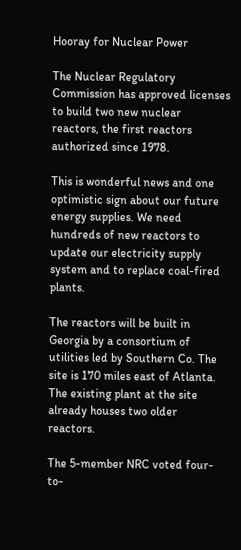Hooray for Nuclear Power

The Nuclear Regulatory Commission has approved licenses to build two new nuclear reactors, the first reactors authorized since 1978.

This is wonderful news and one optimistic sign about our future energy supplies. We need hundreds of new reactors to update our electricity supply system and to replace coal-fired plants.

The reactors will be built in Georgia by a consortium of utilities led by Southern Co. The site is 170 miles east of Atlanta. The existing plant at the site already houses two older reactors.

The 5-member NRC voted four-to-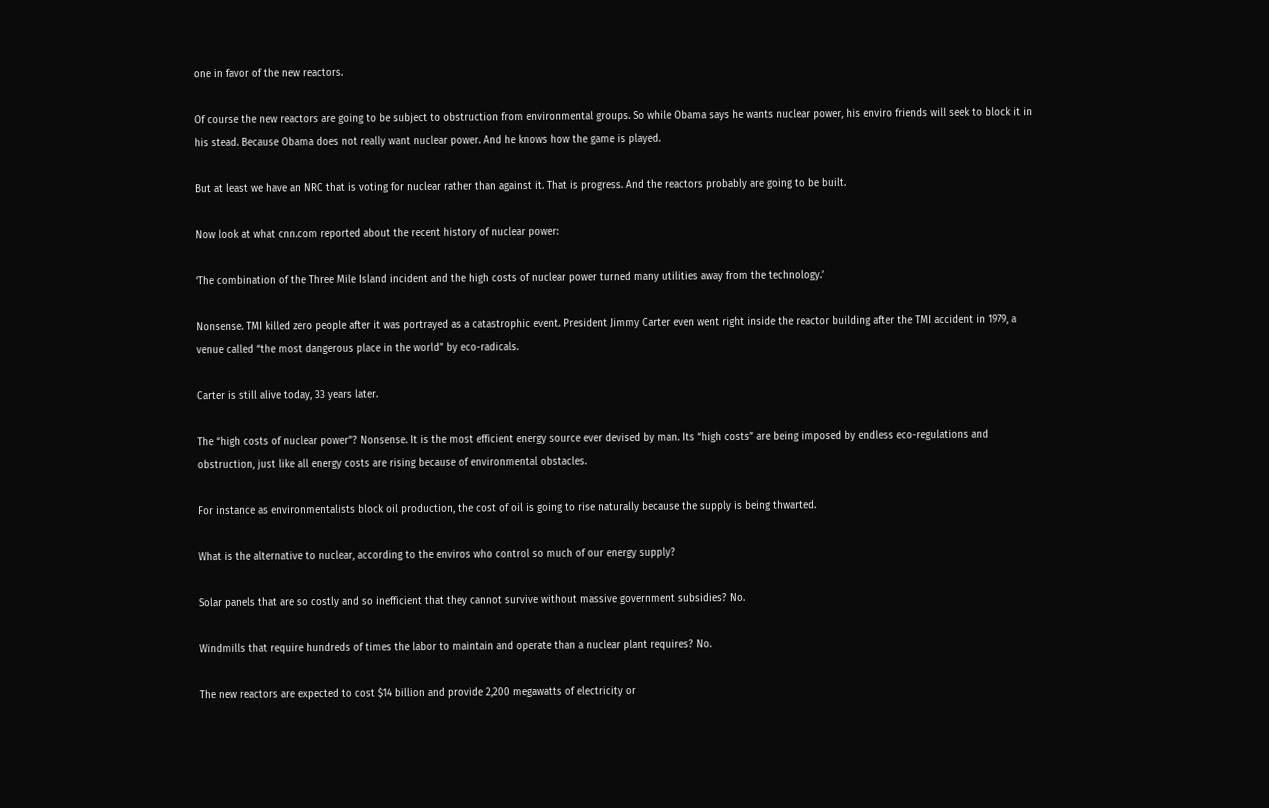one in favor of the new reactors.

Of course the new reactors are going to be subject to obstruction from environmental groups. So while Obama says he wants nuclear power, his enviro friends will seek to block it in his stead. Because Obama does not really want nuclear power. And he knows how the game is played.

But at least we have an NRC that is voting for nuclear rather than against it. That is progress. And the reactors probably are going to be built.

Now look at what cnn.com reported about the recent history of nuclear power:

‘The combination of the Three Mile Island incident and the high costs of nuclear power turned many utilities away from the technology.’

Nonsense. TMI killed zero people after it was portrayed as a catastrophic event. President Jimmy Carter even went right inside the reactor building after the TMI accident in 1979, a venue called “the most dangerous place in the world” by eco-radicals.

Carter is still alive today, 33 years later.

The “high costs of nuclear power”? Nonsense. It is the most efficient energy source ever devised by man. Its “high costs” are being imposed by endless eco-regulations and obstruction, just like all energy costs are rising because of environmental obstacles.

For instance as environmentalists block oil production, the cost of oil is going to rise naturally because the supply is being thwarted.

What is the alternative to nuclear, according to the enviros who control so much of our energy supply?

Solar panels that are so costly and so inefficient that they cannot survive without massive government subsidies? No.

Windmills that require hundreds of times the labor to maintain and operate than a nuclear plant requires? No.

The new reactors are expected to cost $14 billion and provide 2,200 megawatts of electricity or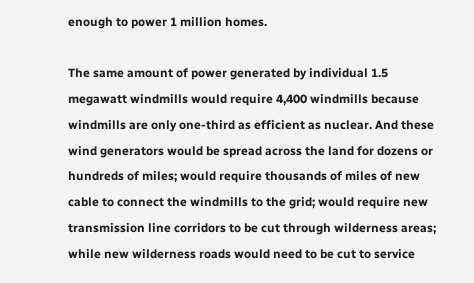enough to power 1 million homes.

The same amount of power generated by individual 1.5 megawatt windmills would require 4,400 windmills because windmills are only one-third as efficient as nuclear. And these wind generators would be spread across the land for dozens or hundreds of miles; would require thousands of miles of new cable to connect the windmills to the grid; would require new transmission line corridors to be cut through wilderness areas; while new wilderness roads would need to be cut to service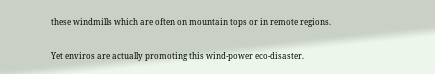these windmills which are often on mountain tops or in remote regions.

Yet enviros are actually promoting this wind-power eco-disaster.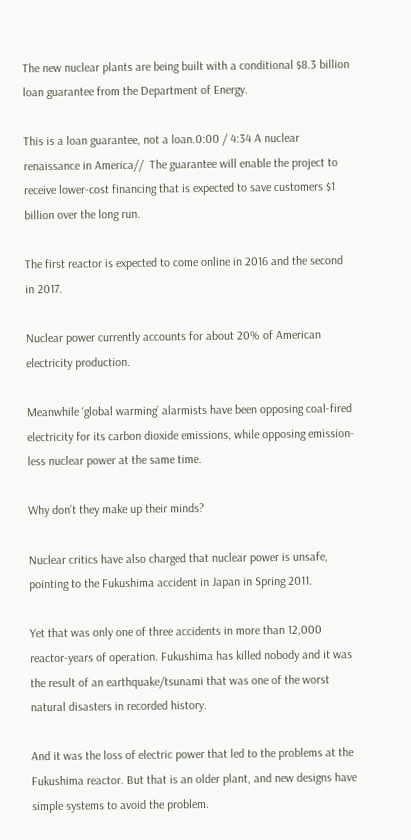The new nuclear plants are being built with a conditional $8.3 billion loan guarantee from the Department of Energy.

This is a loan guarantee, not a loan.0:00 / 4:34 A nuclear renaissance in America//  The guarantee will enable the project to receive lower-cost financing that is expected to save customers $1 billion over the long run.

The first reactor is expected to come online in 2016 and the second in 2017.

Nuclear power currently accounts for about 20% of American electricity production.

Meanwhile ‘global warming’ alarmists have been opposing coal-fired electricity for its carbon dioxide emissions, while opposing emission-less nuclear power at the same time.

Why don’t they make up their minds?

Nuclear critics have also charged that nuclear power is unsafe, pointing to the Fukushima accident in Japan in Spring 2011.

Yet that was only one of three accidents in more than 12,000 reactor-years of operation. Fukushima has killed nobody and it was the result of an earthquake/tsunami that was one of the worst natural disasters in recorded history.

And it was the loss of electric power that led to the problems at the Fukushima reactor. But that is an older plant, and new designs have simple systems to avoid the problem.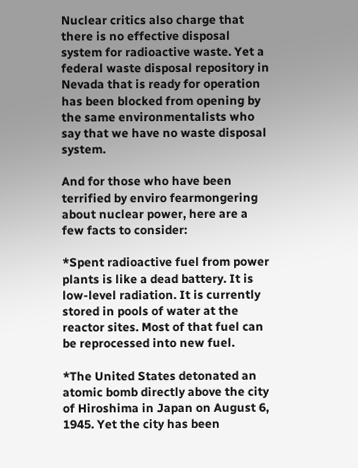Nuclear critics also charge that there is no effective disposal system for radioactive waste. Yet a federal waste disposal repository in Nevada that is ready for operation has been blocked from opening by the same environmentalists who say that we have no waste disposal system.

And for those who have been terrified by enviro fearmongering about nuclear power, here are a few facts to consider:

*Spent radioactive fuel from power plants is like a dead battery. It is low-level radiation. It is currently stored in pools of water at the reactor sites. Most of that fuel can be reprocessed into new fuel.

*The United States detonated an atomic bomb directly above the city of Hiroshima in Japan on August 6, 1945. Yet the city has been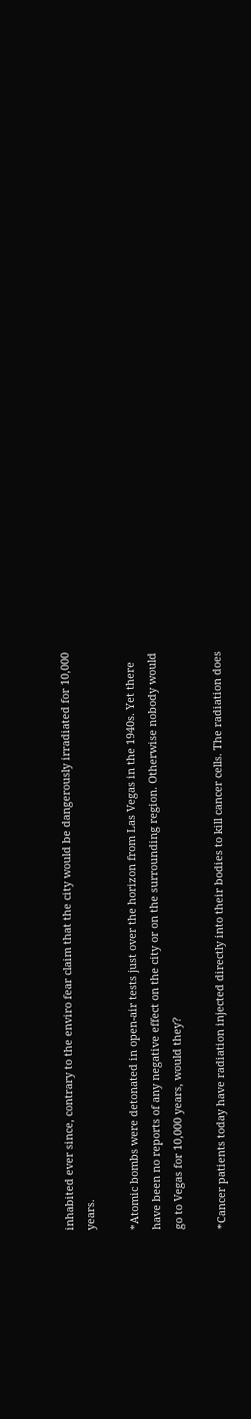inhabited ever since, contrary to the enviro fear claim that the city would be dangerously irradiated for 10,000 years.

*Atomic bombs were detonated in open-air tests just over the horizon from Las Vegas in the 1940s. Yet there have been no reports of any negative effect on the city or on the surrounding region. Otherwise nobody would go to Vegas for 10,000 years, would they?

*Cancer patients today have radiation injected directly into their bodies to kill cancer cells. The radiation does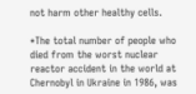not harm other healthy cells.

*The total number of people who died from the worst nuclear reactor accident in the world at Chernobyl in Ukraine in 1986, was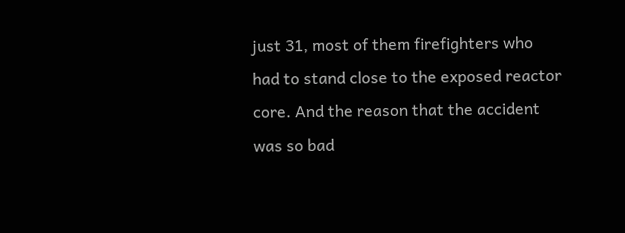just 31, most of them firefighters who had to stand close to the exposed reactor core. And the reason that the accident was so bad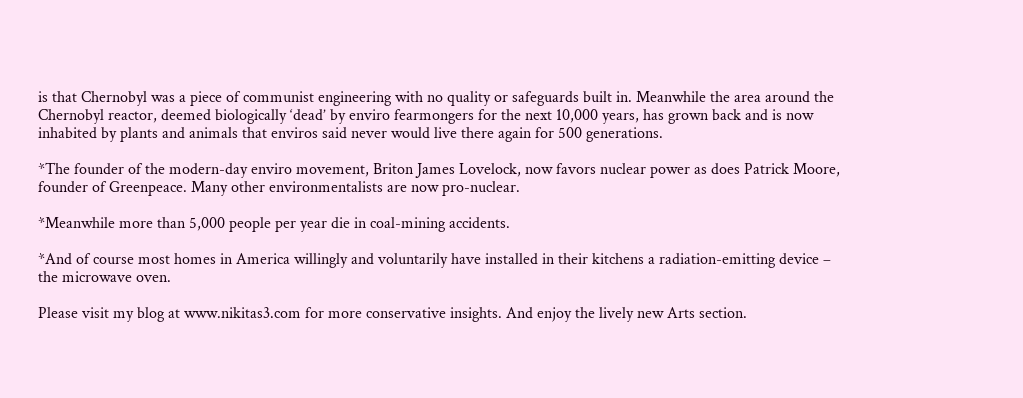is that Chernobyl was a piece of communist engineering with no quality or safeguards built in. Meanwhile the area around the Chernobyl reactor, deemed biologically ‘dead’ by enviro fearmongers for the next 10,000 years, has grown back and is now inhabited by plants and animals that enviros said never would live there again for 500 generations.

*The founder of the modern-day enviro movement, Briton James Lovelock, now favors nuclear power as does Patrick Moore, founder of Greenpeace. Many other environmentalists are now pro-nuclear.

*Meanwhile more than 5,000 people per year die in coal-mining accidents.

*And of course most homes in America willingly and voluntarily have installed in their kitchens a radiation-emitting device – the microwave oven.

Please visit my blog at www.nikitas3.com for more conservative insights. And enjoy the lively new Arts section.